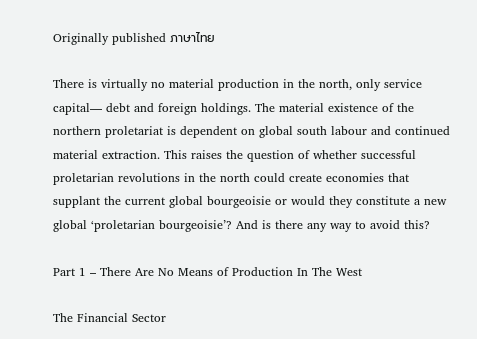Originally published ภาษาไทย

There is virtually no material production in the north, only service capital— debt and foreign holdings. The material existence of the northern proletariat is dependent on global south labour and continued material extraction. This raises the question of whether successful proletarian revolutions in the north could create economies that supplant the current global bourgeoisie or would they constitute a new global ‘proletarian bourgeoisie’? And is there any way to avoid this?

Part 1 – There Are No Means of Production In The West

The Financial Sector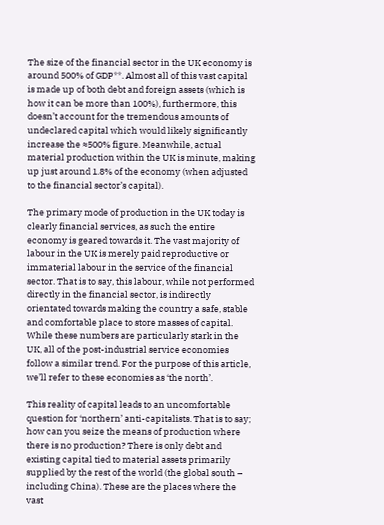The size of the financial sector in the UK economy is around 500% of GDP**. Almost all of this vast capital is made up of both debt and foreign assets (which is how it can be more than 100%), furthermore, this doesn’t account for the tremendous amounts of undeclared capital which would likely significantly increase the ≈500% figure. Meanwhile, actual material production within the UK is minute, making up just around 1.8% of the economy (when adjusted to the financial sector’s capital).

The primary mode of production in the UK today is clearly financial services, as such the entire economy is geared towards it. The vast majority of labour in the UK is merely paid reproductive or immaterial labour in the service of the financial sector. That is to say, this labour, while not performed directly in the financial sector, is indirectly orientated towards making the country a safe, stable and comfortable place to store masses of capital. While these numbers are particularly stark in the UK, all of the post-industrial service economies follow a similar trend. For the purpose of this article, we’ll refer to these economies as ‘the north’.

This reality of capital leads to an uncomfortable question for ‘northern’ anti-capitalists. That is to say; how can you seize the means of production where there is no production? There is only debt and existing capital tied to material assets primarily supplied by the rest of the world (the global south – including China). These are the places where the vast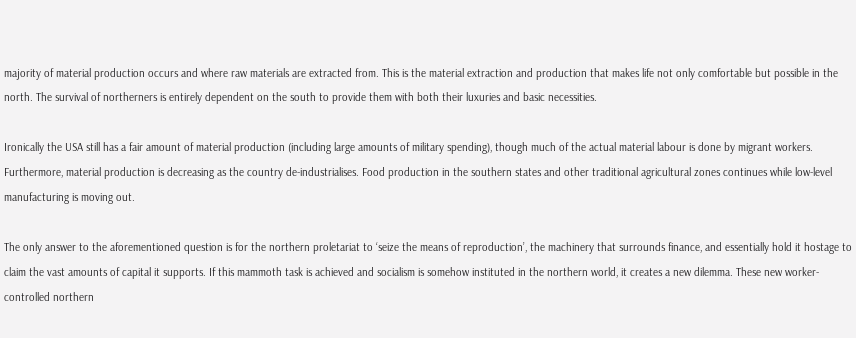majority of material production occurs and where raw materials are extracted from. This is the material extraction and production that makes life not only comfortable but possible in the north. The survival of northerners is entirely dependent on the south to provide them with both their luxuries and basic necessities.

Ironically the USA still has a fair amount of material production (including large amounts of military spending), though much of the actual material labour is done by migrant workers. Furthermore, material production is decreasing as the country de-industrialises. Food production in the southern states and other traditional agricultural zones continues while low-level manufacturing is moving out.

The only answer to the aforementioned question is for the northern proletariat to ‘seize the means of reproduction’, the machinery that surrounds finance, and essentially hold it hostage to claim the vast amounts of capital it supports. If this mammoth task is achieved and socialism is somehow instituted in the northern world, it creates a new dilemma. These new worker-controlled northern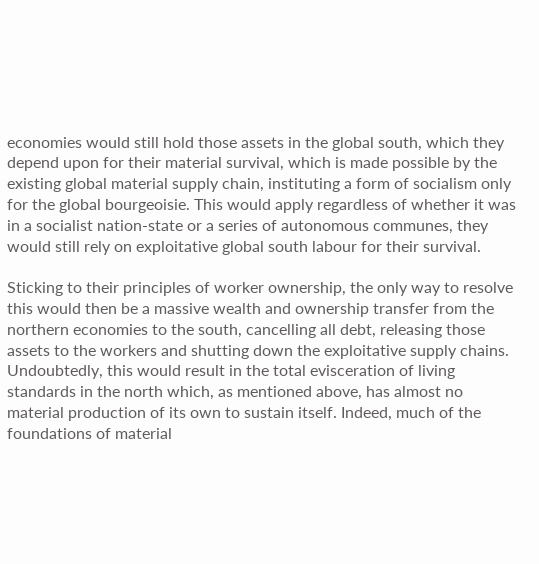economies would still hold those assets in the global south, which they depend upon for their material survival, which is made possible by the existing global material supply chain, instituting a form of socialism only for the global bourgeoisie. This would apply regardless of whether it was in a socialist nation-state or a series of autonomous communes, they would still rely on exploitative global south labour for their survival.

Sticking to their principles of worker ownership, the only way to resolve this would then be a massive wealth and ownership transfer from the northern economies to the south, cancelling all debt, releasing those assets to the workers and shutting down the exploitative supply chains. Undoubtedly, this would result in the total evisceration of living standards in the north which, as mentioned above, has almost no material production of its own to sustain itself. Indeed, much of the foundations of material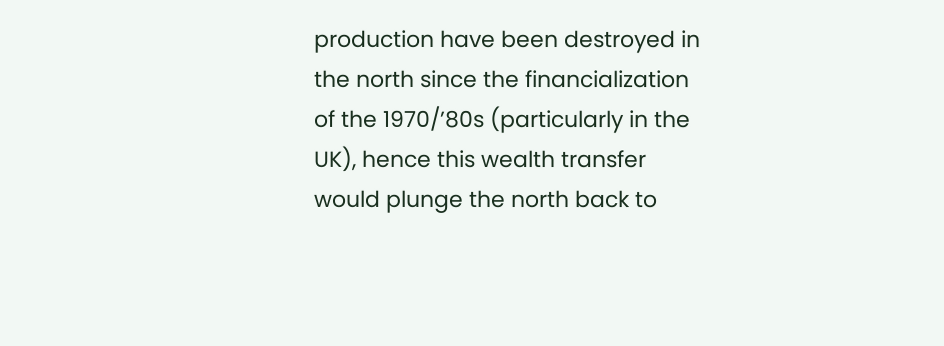production have been destroyed in the north since the financialization of the 1970/’80s (particularly in the UK), hence this wealth transfer would plunge the north back to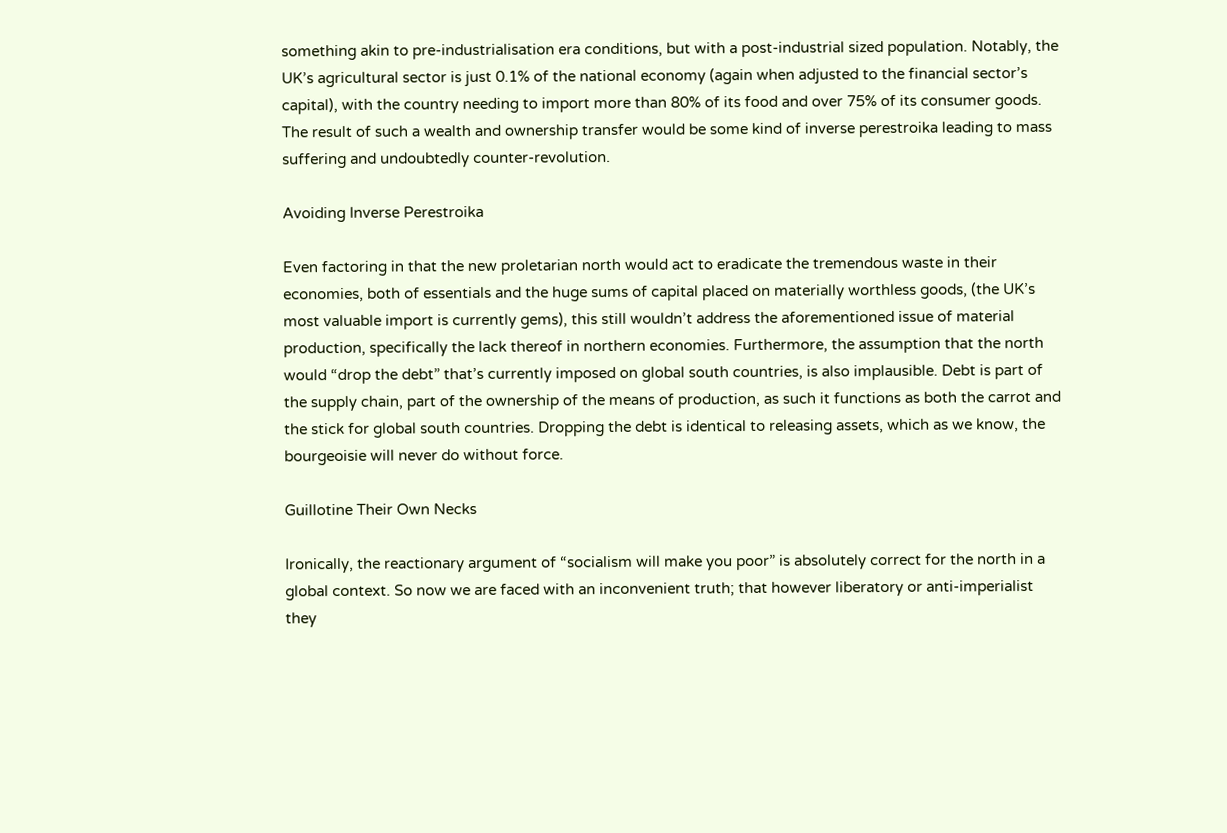something akin to pre-industrialisation era conditions, but with a post-industrial sized population. Notably, the UK’s agricultural sector is just 0.1% of the national economy (again when adjusted to the financial sector’s capital), with the country needing to import more than 80% of its food and over 75% of its consumer goods. The result of such a wealth and ownership transfer would be some kind of inverse perestroika leading to mass suffering and undoubtedly counter-revolution.

Avoiding Inverse Perestroika

Even factoring in that the new proletarian north would act to eradicate the tremendous waste in their economies, both of essentials and the huge sums of capital placed on materially worthless goods, (the UK’s most valuable import is currently gems), this still wouldn’t address the aforementioned issue of material production, specifically the lack thereof in northern economies. Furthermore, the assumption that the north would “drop the debt” that’s currently imposed on global south countries, is also implausible. Debt is part of the supply chain, part of the ownership of the means of production, as such it functions as both the carrot and the stick for global south countries. Dropping the debt is identical to releasing assets, which as we know, the bourgeoisie will never do without force.

Guillotine Their Own Necks

Ironically, the reactionary argument of “socialism will make you poor” is absolutely correct for the north in a global context. So now we are faced with an inconvenient truth; that however liberatory or anti-imperialist they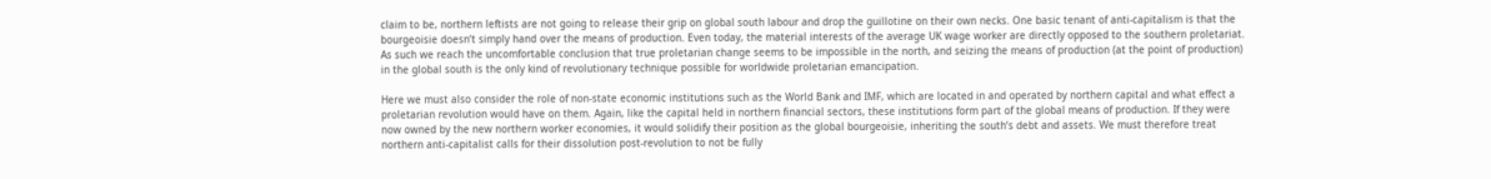claim to be, northern leftists are not going to release their grip on global south labour and drop the guillotine on their own necks. One basic tenant of anti-capitalism is that the bourgeoisie doesn’t simply hand over the means of production. Even today, the material interests of the average UK wage worker are directly opposed to the southern proletariat. As such we reach the uncomfortable conclusion that true proletarian change seems to be impossible in the north, and seizing the means of production (at the point of production) in the global south is the only kind of revolutionary technique possible for worldwide proletarian emancipation.

Here we must also consider the role of non-state economic institutions such as the World Bank and IMF, which are located in and operated by northern capital and what effect a proletarian revolution would have on them. Again, like the capital held in northern financial sectors, these institutions form part of the global means of production. If they were now owned by the new northern worker economies, it would solidify their position as the global bourgeoisie, inheriting the south’s debt and assets. We must therefore treat northern anti-capitalist calls for their dissolution post-revolution to not be fully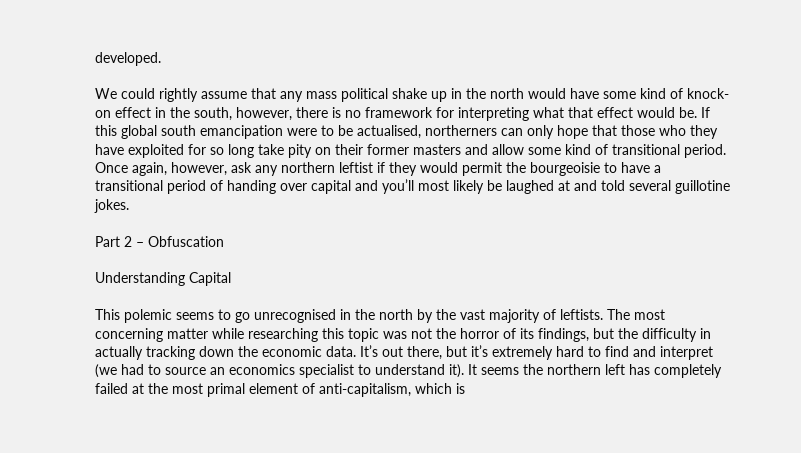developed.

We could rightly assume that any mass political shake up in the north would have some kind of knock-on effect in the south, however, there is no framework for interpreting what that effect would be. If this global south emancipation were to be actualised, northerners can only hope that those who they have exploited for so long take pity on their former masters and allow some kind of transitional period. Once again, however, ask any northern leftist if they would permit the bourgeoisie to have a transitional period of handing over capital and you’ll most likely be laughed at and told several guillotine jokes.

Part 2 – Obfuscation

Understanding Capital

This polemic seems to go unrecognised in the north by the vast majority of leftists. The most concerning matter while researching this topic was not the horror of its findings, but the difficulty in actually tracking down the economic data. It’s out there, but it’s extremely hard to find and interpret (we had to source an economics specialist to understand it). It seems the northern left has completely failed at the most primal element of anti-capitalism, which is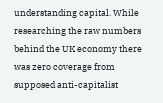understanding capital. While researching the raw numbers behind the UK economy there was zero coverage from supposed anti-capitalist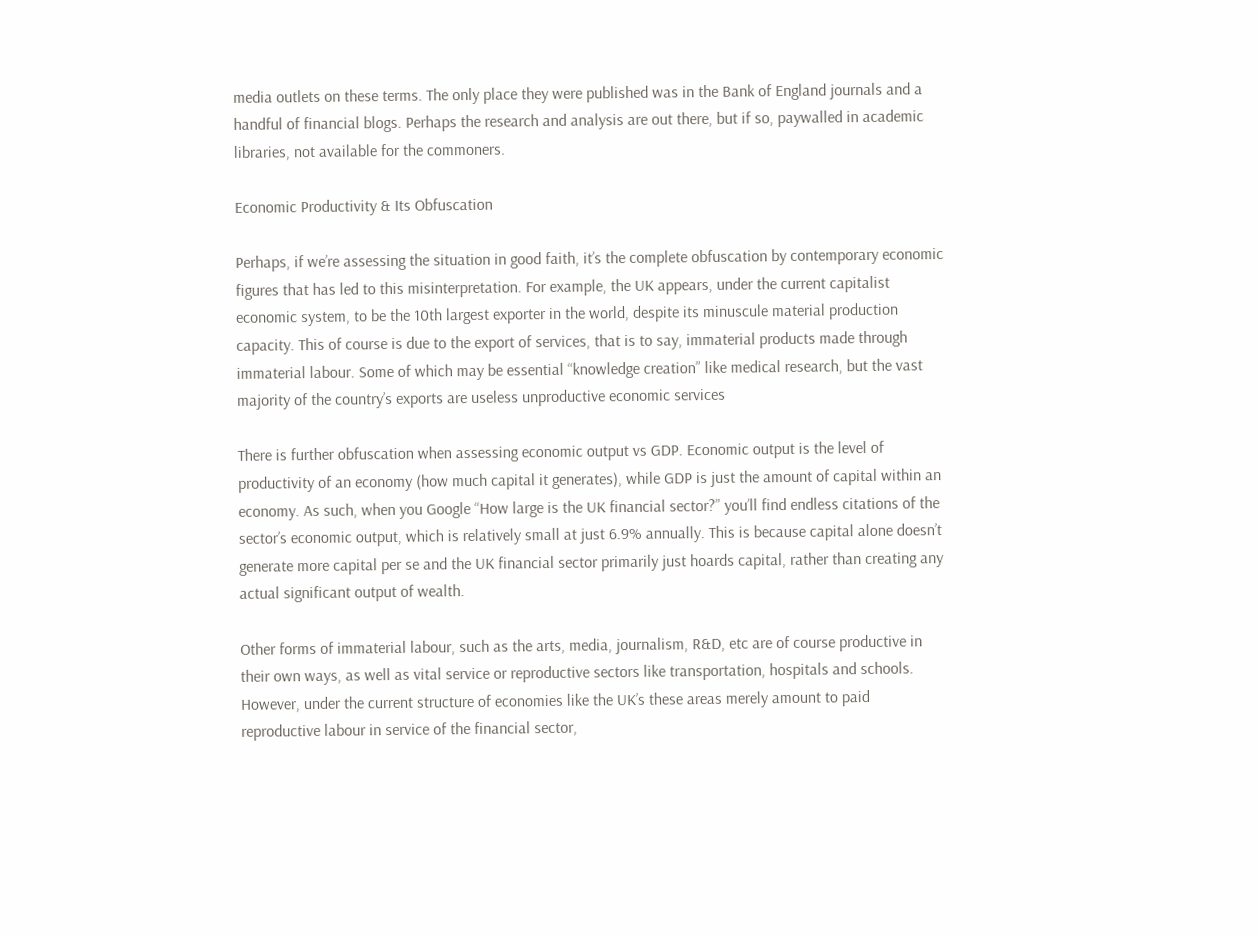media outlets on these terms. The only place they were published was in the Bank of England journals and a handful of financial blogs. Perhaps the research and analysis are out there, but if so, paywalled in academic libraries, not available for the commoners.

Economic Productivity & Its Obfuscation

Perhaps, if we’re assessing the situation in good faith, it’s the complete obfuscation by contemporary economic figures that has led to this misinterpretation. For example, the UK appears, under the current capitalist economic system, to be the 10th largest exporter in the world, despite its minuscule material production capacity. This of course is due to the export of services, that is to say, immaterial products made through immaterial labour. Some of which may be essential “knowledge creation” like medical research, but the vast majority of the country’s exports are useless unproductive economic services

There is further obfuscation when assessing economic output vs GDP. Economic output is the level of productivity of an economy (how much capital it generates), while GDP is just the amount of capital within an economy. As such, when you Google “How large is the UK financial sector?” you’ll find endless citations of the sector’s economic output, which is relatively small at just 6.9% annually. This is because capital alone doesn’t generate more capital per se and the UK financial sector primarily just hoards capital, rather than creating any actual significant output of wealth.

Other forms of immaterial labour, such as the arts, media, journalism, R&D, etc are of course productive in their own ways, as well as vital service or reproductive sectors like transportation, hospitals and schools. However, under the current structure of economies like the UK’s these areas merely amount to paid reproductive labour in service of the financial sector,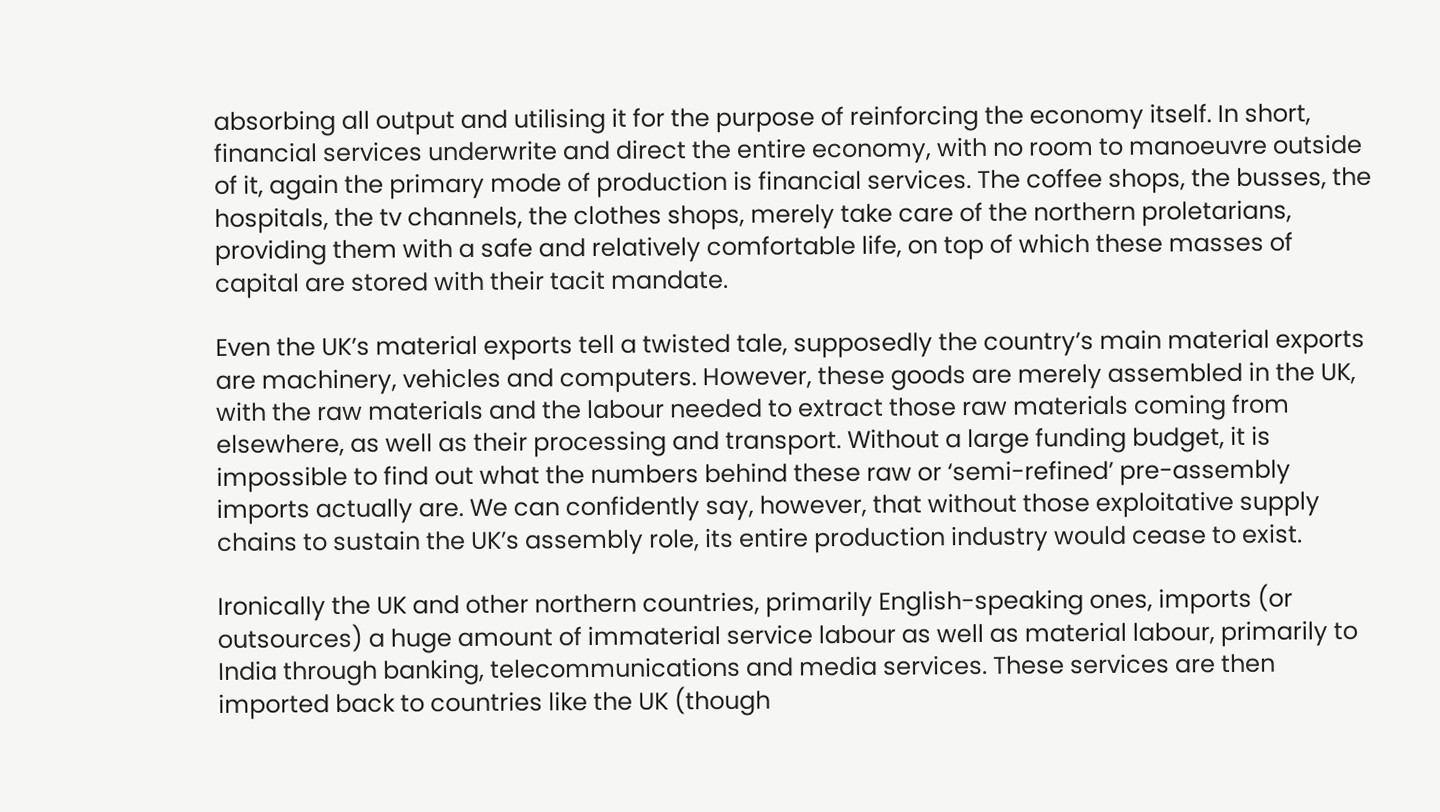absorbing all output and utilising it for the purpose of reinforcing the economy itself. In short, financial services underwrite and direct the entire economy, with no room to manoeuvre outside of it, again the primary mode of production is financial services. The coffee shops, the busses, the hospitals, the tv channels, the clothes shops, merely take care of the northern proletarians, providing them with a safe and relatively comfortable life, on top of which these masses of capital are stored with their tacit mandate.

Even the UK’s material exports tell a twisted tale, supposedly the country’s main material exports are machinery, vehicles and computers. However, these goods are merely assembled in the UK, with the raw materials and the labour needed to extract those raw materials coming from elsewhere, as well as their processing and transport. Without a large funding budget, it is impossible to find out what the numbers behind these raw or ‘semi-refined’ pre-assembly imports actually are. We can confidently say, however, that without those exploitative supply chains to sustain the UK’s assembly role, its entire production industry would cease to exist.

Ironically the UK and other northern countries, primarily English-speaking ones, imports (or outsources) a huge amount of immaterial service labour as well as material labour, primarily to India through banking, telecommunications and media services. These services are then imported back to countries like the UK (though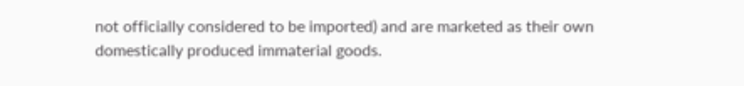not officially considered to be imported) and are marketed as their own domestically produced immaterial goods.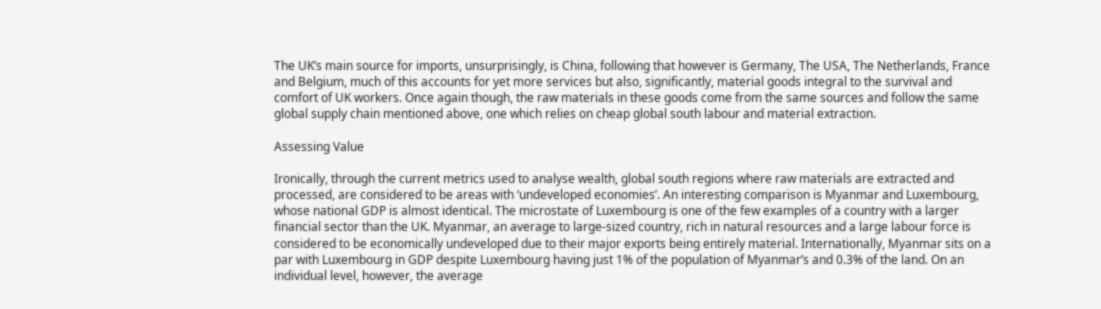The UK’s main source for imports, unsurprisingly, is China, following that however is Germany, The USA, The Netherlands, France and Belgium, much of this accounts for yet more services but also, significantly, material goods integral to the survival and comfort of UK workers. Once again though, the raw materials in these goods come from the same sources and follow the same global supply chain mentioned above, one which relies on cheap global south labour and material extraction.

Assessing Value

Ironically, through the current metrics used to analyse wealth, global south regions where raw materials are extracted and processed, are considered to be areas with ‘undeveloped economies’. An interesting comparison is Myanmar and Luxembourg, whose national GDP is almost identical. The microstate of Luxembourg is one of the few examples of a country with a larger financial sector than the UK. Myanmar, an average to large-sized country, rich in natural resources and a large labour force is considered to be economically undeveloped due to their major exports being entirely material. Internationally, Myanmar sits on a par with Luxembourg in GDP despite Luxembourg having just 1% of the population of Myanmar’s and 0.3% of the land. On an individual level, however, the average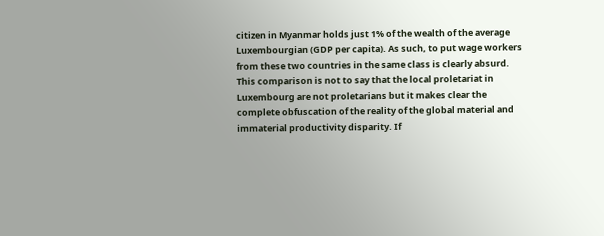citizen in Myanmar holds just 1% of the wealth of the average Luxembourgian (GDP per capita). As such, to put wage workers from these two countries in the same class is clearly absurd. This comparison is not to say that the local proletariat in Luxembourg are not proletarians but it makes clear the complete obfuscation of the reality of the global material and immaterial productivity disparity. If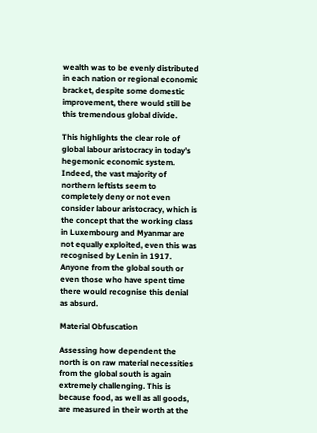wealth was to be evenly distributed in each nation or regional economic bracket, despite some domestic improvement, there would still be this tremendous global divide.

This highlights the clear role of global labour aristocracy in today’s hegemonic economic system. Indeed, the vast majority of northern leftists seem to completely deny or not even consider labour aristocracy, which is the concept that the working class in Luxembourg and Myanmar are not equally exploited, even this was recognised by Lenin in 1917. Anyone from the global south or even those who have spent time there would recognise this denial as absurd.

Material Obfuscation

Assessing how dependent the north is on raw material necessities from the global south is again extremely challenging. This is because food, as well as all goods, are measured in their worth at the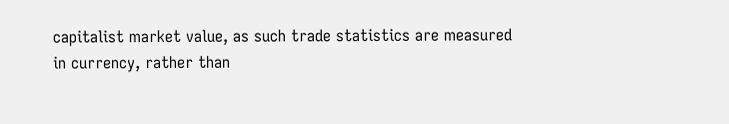capitalist market value, as such trade statistics are measured in currency, rather than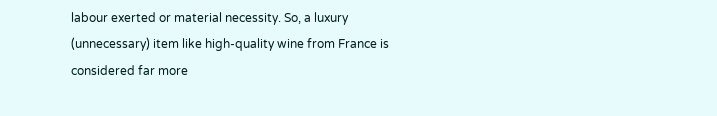labour exerted or material necessity. So, a luxury (unnecessary) item like high-quality wine from France is considered far more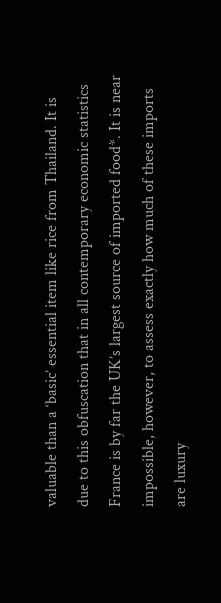valuable than a ‘basic’ essential item like rice from Thailand. It is due to this obfuscation that in all contemporary economic statistics France is by far the UK’s largest source of imported food*. It is near impossible, however, to assess exactly how much of these imports are luxury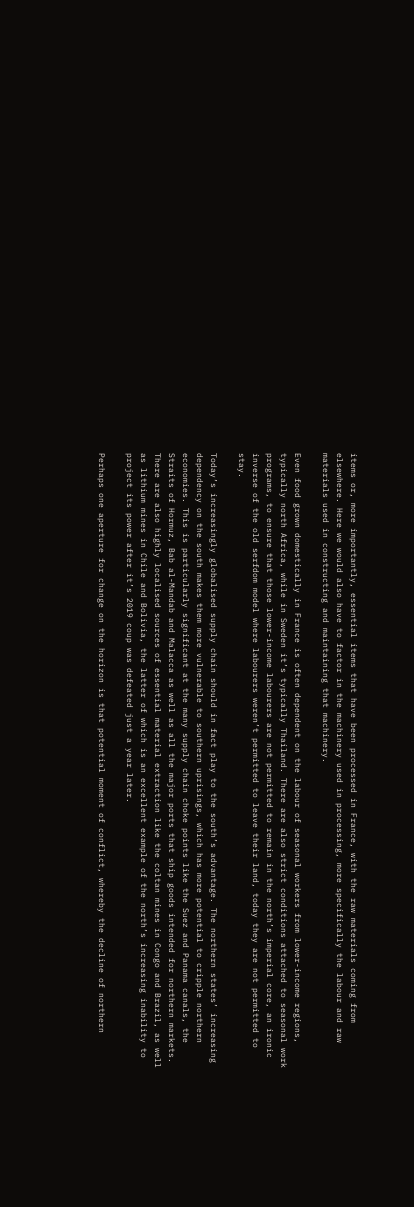items or, more importantly, essential items that have been processed in France, with the raw materials coming from elsewhere. Here we would also have to factor in the machinery used in processing, more specifically the labour and raw materials used in constructing and maintaining that machinery.

Even food grown domestically in France is often dependent on the labour of seasonal workers from lower-income regions, typically north Africa, while in Sweden it’s typically Thailand. There are also strict conditions attached to seasonal work programs, to ensure that those lower-income labourers are not permitted to remain in the north’s imperial core, an ironic inverse of the old serfdom model where labourers weren’t permitted to leave their land, today they are not permitted to stay.

Today’s increasingly globalised supply chain should in fact play to the south’s advantage. The northern states’ increasing dependency on the south makes them more vulnerable to southern uprisings, which has more potential to cripple northern economies. This is particularly significant at the many supply chain choke points like the Suez and Panama canals, the Straits of Hormuz, Bab al-Mandab and Malacca as well as all the major ports that ship goods intended for northern markets. There are also highly localised sources of essential material extraction like the coltan mines in Congo and Brazil, as well as lithium mines in Chile and Bolivia, the latter of which is an excellent example of the north’s increasing inability to project its power after it’s 2019 coup was defeated just a year later.

Perhaps one aperture for change on the horizon is that potential moment of conflict, whereby the decline of northern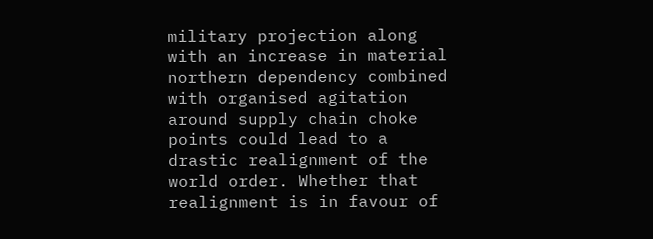military projection along with an increase in material northern dependency combined with organised agitation around supply chain choke points could lead to a drastic realignment of the world order. Whether that realignment is in favour of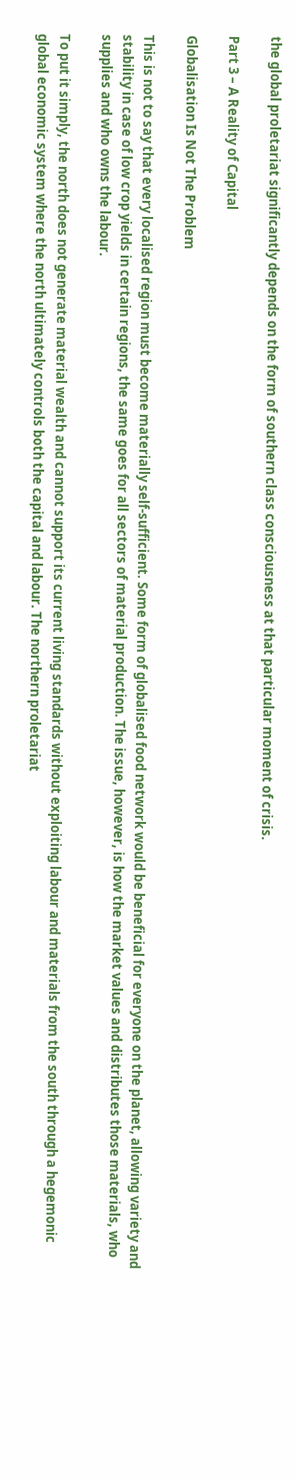the global proletariat significantly depends on the form of southern class consciousness at that particular moment of crisis.

Part 3 – A Reality of Capital

Globalisation Is Not The Problem

This is not to say that every localised region must become materially self-sufficient. Some form of globalised food network would be beneficial for everyone on the planet, allowing variety and stability in case of low crop yields in certain regions, the same goes for all sectors of material production. The issue, however, is how the market values and distributes those materials, who supplies and who owns the labour.

To put it simply, the north does not generate material wealth and cannot support its current living standards without exploiting labour and materials from the south through a hegemonic global economic system where the north ultimately controls both the capital and labour. The northern proletariat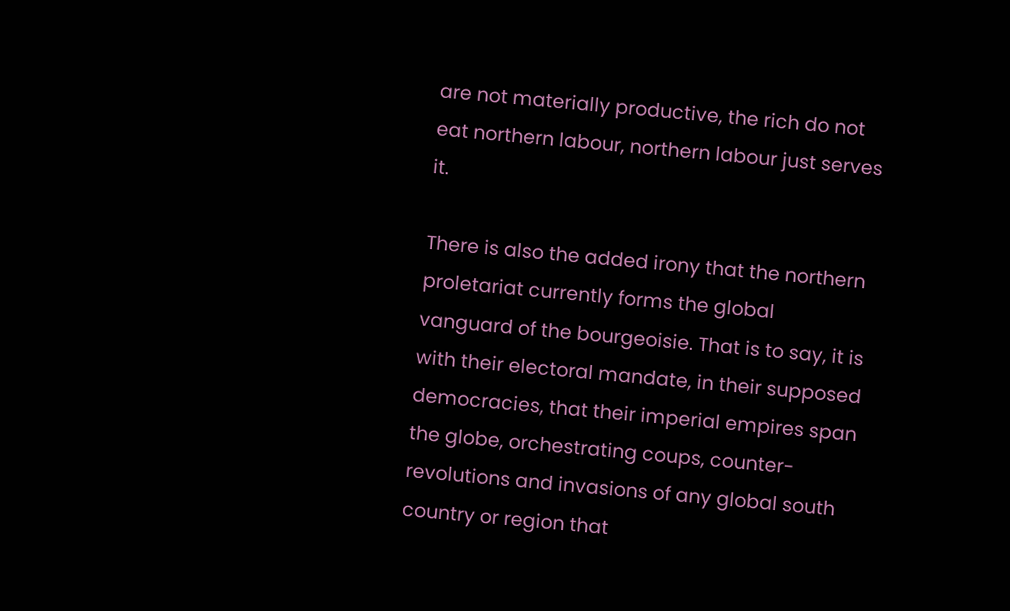are not materially productive, the rich do not eat northern labour, northern labour just serves it.

There is also the added irony that the northern proletariat currently forms the global vanguard of the bourgeoisie. That is to say, it is with their electoral mandate, in their supposed democracies, that their imperial empires span the globe, orchestrating coups, counter-revolutions and invasions of any global south country or region that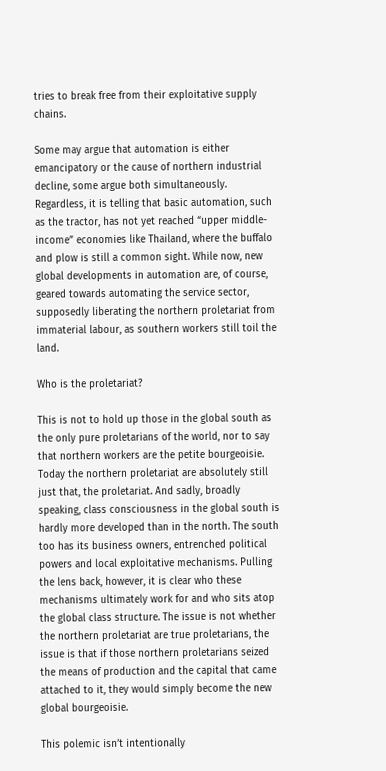tries to break free from their exploitative supply chains.

Some may argue that automation is either emancipatory or the cause of northern industrial decline, some argue both simultaneously. Regardless, it is telling that basic automation, such as the tractor, has not yet reached “upper middle-income” economies like Thailand, where the buffalo and plow is still a common sight. While now, new global developments in automation are, of course, geared towards automating the service sector, supposedly liberating the northern proletariat from immaterial labour, as southern workers still toil the land.

Who is the proletariat?

This is not to hold up those in the global south as the only pure proletarians of the world, nor to say that northern workers are the petite bourgeoisie. Today the northern proletariat are absolutely still just that, the proletariat. And sadly, broadly speaking, class consciousness in the global south is hardly more developed than in the north. The south too has its business owners, entrenched political powers and local exploitative mechanisms. Pulling the lens back, however, it is clear who these mechanisms ultimately work for and who sits atop the global class structure. The issue is not whether the northern proletariat are true proletarians, the issue is that if those northern proletarians seized the means of production and the capital that came attached to it, they would simply become the new global bourgeoisie.

This polemic isn’t intentionally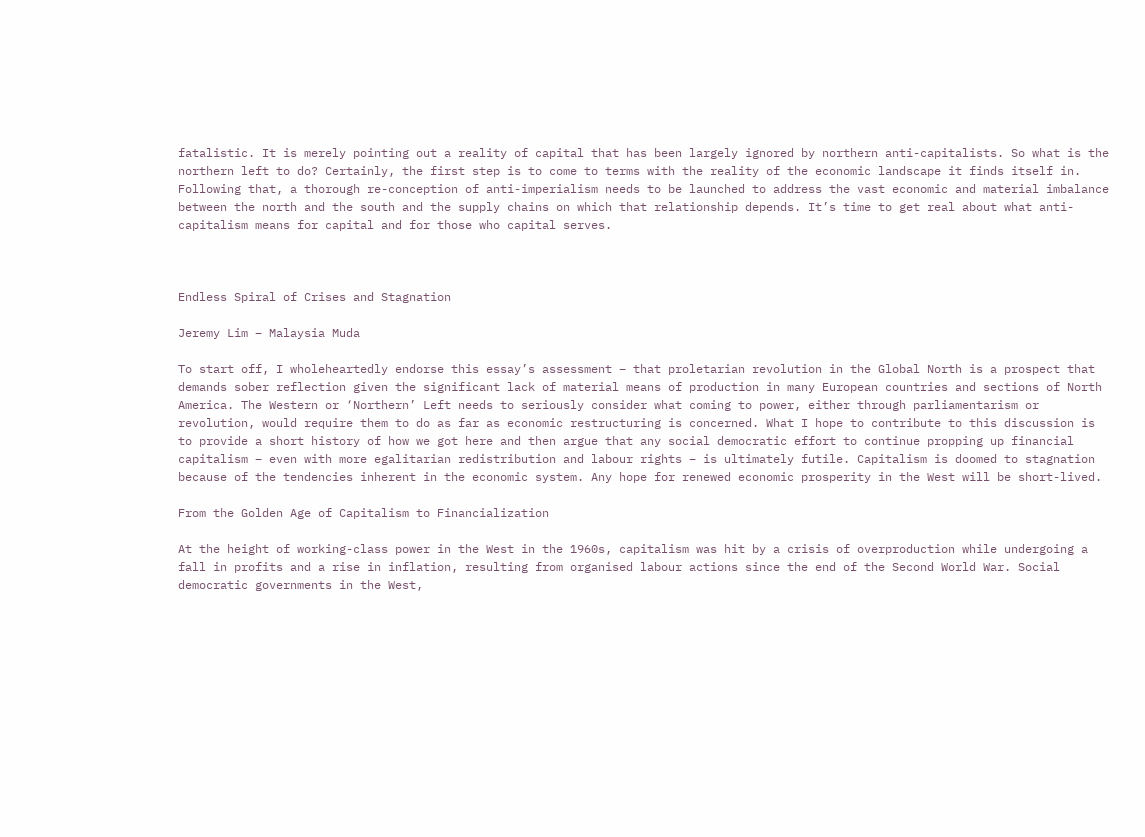fatalistic. It is merely pointing out a reality of capital that has been largely ignored by northern anti-capitalists. So what is the northern left to do? Certainly, the first step is to come to terms with the reality of the economic landscape it finds itself in. Following that, a thorough re-conception of anti-imperialism needs to be launched to address the vast economic and material imbalance between the north and the south and the supply chains on which that relationship depends. It’s time to get real about what anti-capitalism means for capital and for those who capital serves.



Endless Spiral of Crises and Stagnation

Jeremy Lim – Malaysia Muda

To start off, I wholeheartedly endorse this essay’s assessment – that proletarian revolution in the Global North is a prospect that demands sober reflection given the significant lack of material means of production in many European countries and sections of North America. The Western or ‘Northern’ Left needs to seriously consider what coming to power, either through parliamentarism or revolution, would require them to do as far as economic restructuring is concerned. What I hope to contribute to this discussion is to provide a short history of how we got here and then argue that any social democratic effort to continue propping up financial capitalism – even with more egalitarian redistribution and labour rights – is ultimately futile. Capitalism is doomed to stagnation because of the tendencies inherent in the economic system. Any hope for renewed economic prosperity in the West will be short-lived.

From the Golden Age of Capitalism to Financialization

At the height of working-class power in the West in the 1960s, capitalism was hit by a crisis of overproduction while undergoing a fall in profits and a rise in inflation, resulting from organised labour actions since the end of the Second World War. Social democratic governments in the West,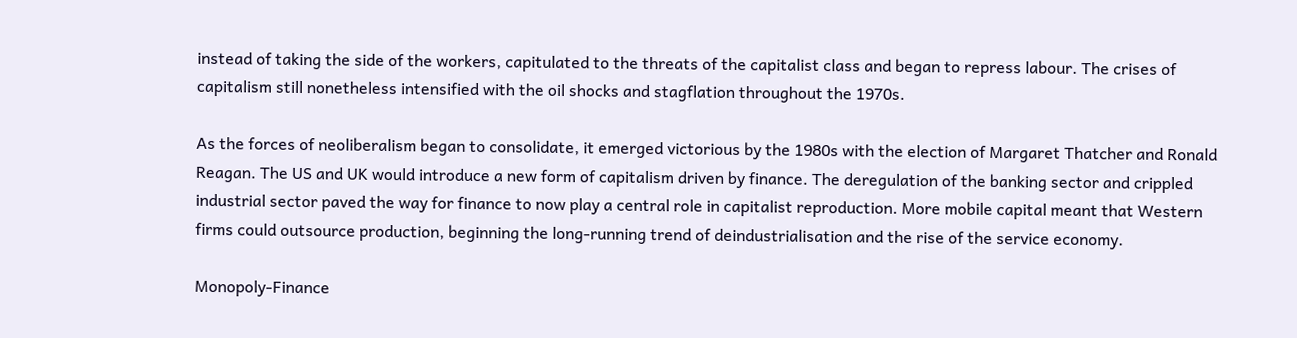instead of taking the side of the workers, capitulated to the threats of the capitalist class and began to repress labour. The crises of capitalism still nonetheless intensified with the oil shocks and stagflation throughout the 1970s.

As the forces of neoliberalism began to consolidate, it emerged victorious by the 1980s with the election of Margaret Thatcher and Ronald Reagan. The US and UK would introduce a new form of capitalism driven by finance. The deregulation of the banking sector and crippled industrial sector paved the way for finance to now play a central role in capitalist reproduction. More mobile capital meant that Western firms could outsource production, beginning the long-running trend of deindustrialisation and the rise of the service economy.

Monopoly-Finance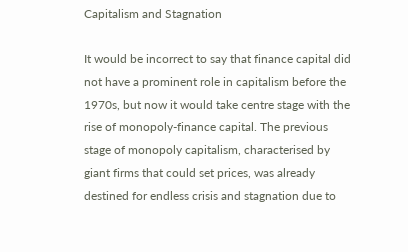Capitalism and Stagnation

It would be incorrect to say that finance capital did not have a prominent role in capitalism before the 1970s, but now it would take centre stage with the rise of monopoly-finance capital. The previous stage of monopoly capitalism, characterised by giant firms that could set prices, was already destined for endless crisis and stagnation due to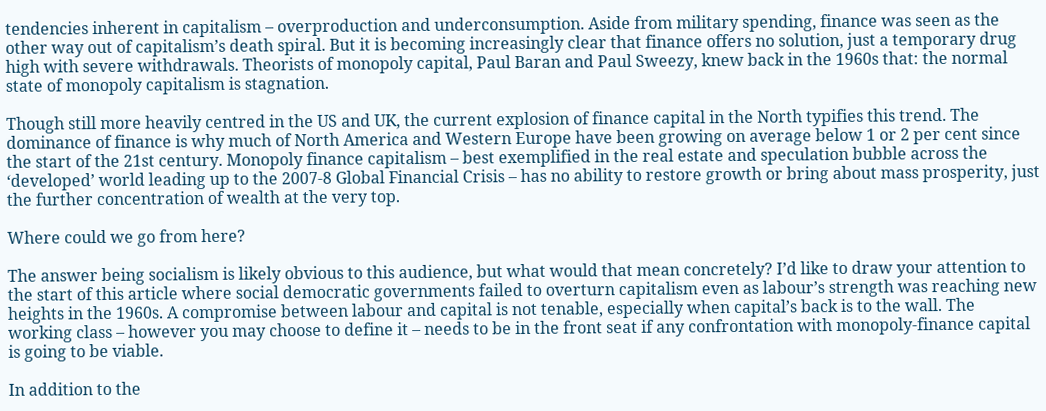tendencies inherent in capitalism – overproduction and underconsumption. Aside from military spending, finance was seen as the other way out of capitalism’s death spiral. But it is becoming increasingly clear that finance offers no solution, just a temporary drug high with severe withdrawals. Theorists of monopoly capital, Paul Baran and Paul Sweezy, knew back in the 1960s that: the normal state of monopoly capitalism is stagnation.

Though still more heavily centred in the US and UK, the current explosion of finance capital in the North typifies this trend. The dominance of finance is why much of North America and Western Europe have been growing on average below 1 or 2 per cent since the start of the 21st century. Monopoly finance capitalism – best exemplified in the real estate and speculation bubble across the ‘developed’ world leading up to the 2007-8 Global Financial Crisis – has no ability to restore growth or bring about mass prosperity, just the further concentration of wealth at the very top.

Where could we go from here?

The answer being socialism is likely obvious to this audience, but what would that mean concretely? I’d like to draw your attention to the start of this article where social democratic governments failed to overturn capitalism even as labour’s strength was reaching new heights in the 1960s. A compromise between labour and capital is not tenable, especially when capital’s back is to the wall. The working class – however you may choose to define it – needs to be in the front seat if any confrontation with monopoly-finance capital is going to be viable.

In addition to the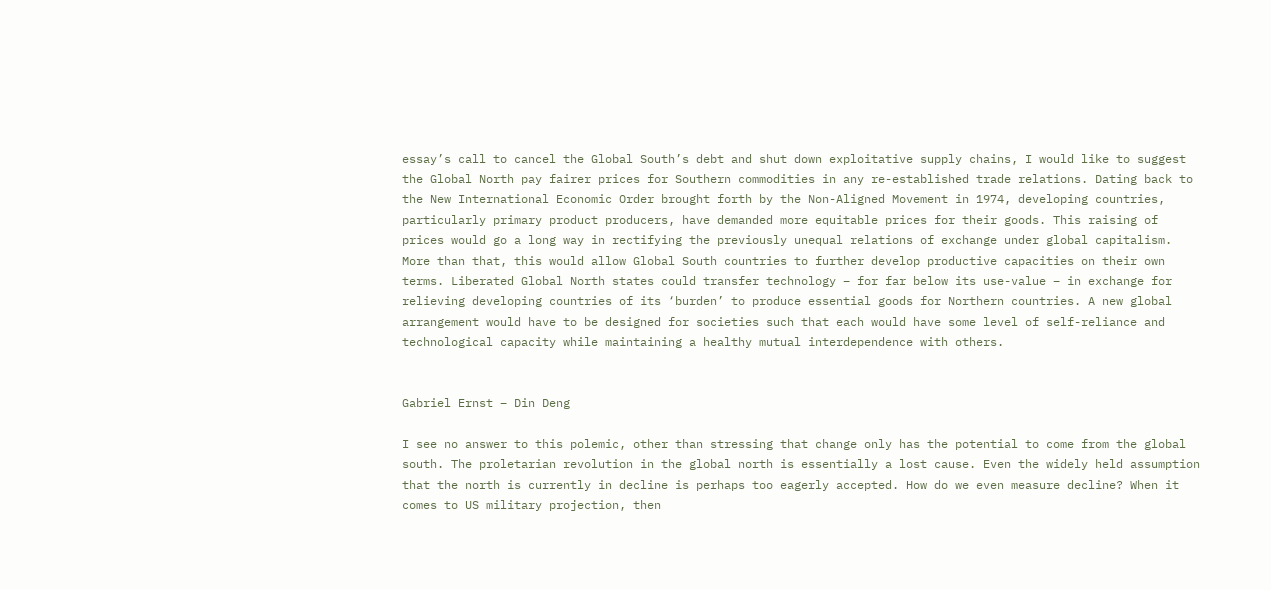essay’s call to cancel the Global South’s debt and shut down exploitative supply chains, I would like to suggest the Global North pay fairer prices for Southern commodities in any re-established trade relations. Dating back to the New International Economic Order brought forth by the Non-Aligned Movement in 1974, developing countries, particularly primary product producers, have demanded more equitable prices for their goods. This raising of prices would go a long way in rectifying the previously unequal relations of exchange under global capitalism. More than that, this would allow Global South countries to further develop productive capacities on their own terms. Liberated Global North states could transfer technology – for far below its use-value – in exchange for relieving developing countries of its ‘burden’ to produce essential goods for Northern countries. A new global arrangement would have to be designed for societies such that each would have some level of self-reliance and technological capacity while maintaining a healthy mutual interdependence with others.


Gabriel Ernst – Din Deng

I see no answer to this polemic, other than stressing that change only has the potential to come from the global south. The proletarian revolution in the global north is essentially a lost cause. Even the widely held assumption that the north is currently in decline is perhaps too eagerly accepted. How do we even measure decline? When it comes to US military projection, then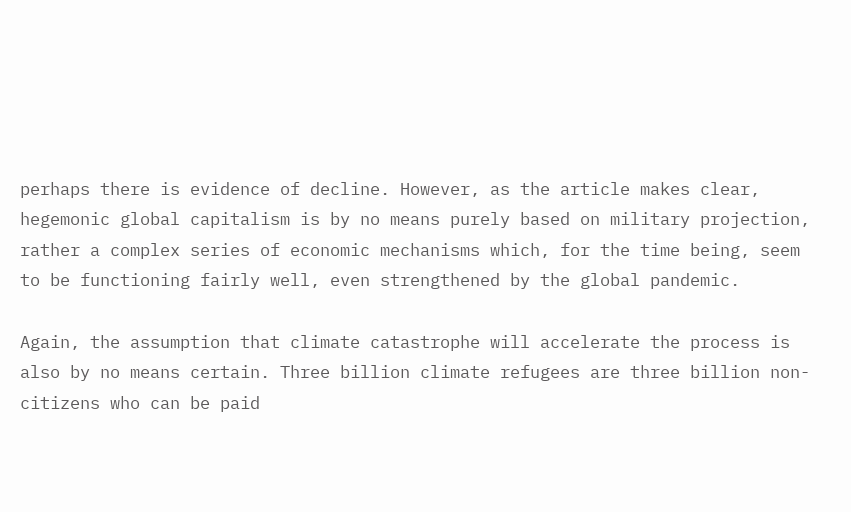perhaps there is evidence of decline. However, as the article makes clear, hegemonic global capitalism is by no means purely based on military projection, rather a complex series of economic mechanisms which, for the time being, seem to be functioning fairly well, even strengthened by the global pandemic.

Again, the assumption that climate catastrophe will accelerate the process is also by no means certain. Three billion climate refugees are three billion non-citizens who can be paid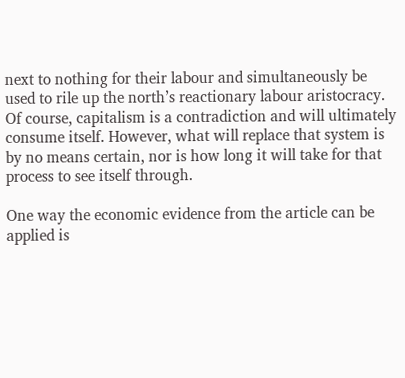next to nothing for their labour and simultaneously be used to rile up the north’s reactionary labour aristocracy. Of course, capitalism is a contradiction and will ultimately consume itself. However, what will replace that system is by no means certain, nor is how long it will take for that process to see itself through.

One way the economic evidence from the article can be applied is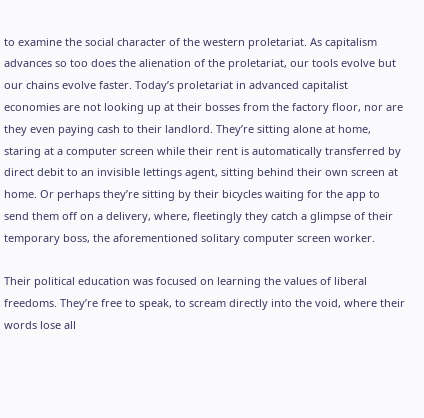to examine the social character of the western proletariat. As capitalism advances so too does the alienation of the proletariat, our tools evolve but our chains evolve faster. Today’s proletariat in advanced capitalist economies are not looking up at their bosses from the factory floor, nor are they even paying cash to their landlord. They’re sitting alone at home, staring at a computer screen while their rent is automatically transferred by direct debit to an invisible lettings agent, sitting behind their own screen at home. Or perhaps they’re sitting by their bicycles waiting for the app to send them off on a delivery, where, fleetingly they catch a glimpse of their temporary boss, the aforementioned solitary computer screen worker.

Their political education was focused on learning the values of liberal freedoms. They’re free to speak, to scream directly into the void, where their words lose all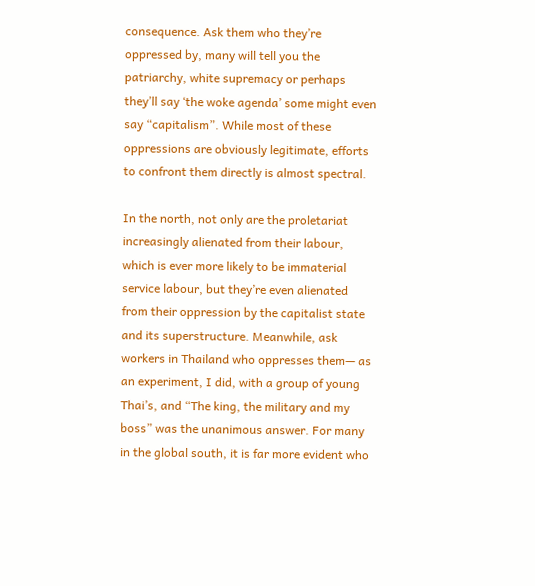consequence. Ask them who they’re oppressed by, many will tell you the patriarchy, white supremacy or perhaps they’ll say ‘the woke agenda’ some might even say “capitalism”. While most of these oppressions are obviously legitimate, efforts to confront them directly is almost spectral.

In the north, not only are the proletariat increasingly alienated from their labour, which is ever more likely to be immaterial service labour, but they’re even alienated from their oppression by the capitalist state and its superstructure. Meanwhile, ask workers in Thailand who oppresses them— as an experiment, I did, with a group of young Thai’s, and “The king, the military and my boss” was the unanimous answer. For many in the global south, it is far more evident who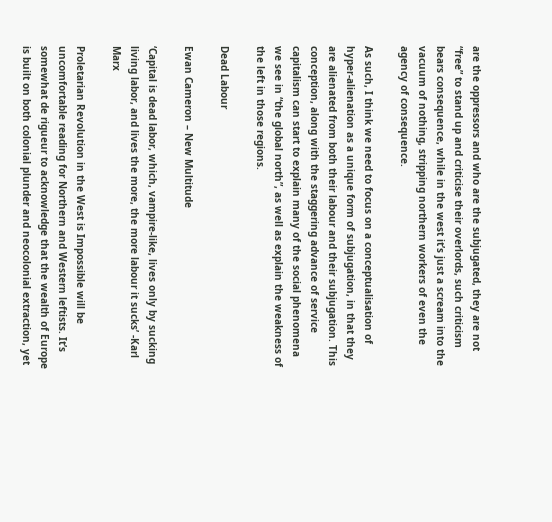are the oppressors and who are the subjugated, they are not “free” to stand up and criticise their overlords, such criticism bears consequence, while in the west it’s just a scream into the vacuum of nothing, stripping northern workers of even the agency of consequence.

As such, I think we need to focus on a conceptualisation of hyper-alienation as a unique form of subjugation, in that they are alienated from both their labour and their subjugation. This conception, along with the staggering advance of service capitalism can start to explain many of the social phenomena we see in “the global north”, as well as explain the weakness of the left in those regions.

Dead Labour

Ewan Cameron – New Multitude

‘Capital is dead labor, which, vampire-like, lives only by sucking living labor, and lives the more, the more labour it sucks’ -Karl Marx

Proletarian Revolution in the West is Impossible will be uncomfortable reading for Northern and Western leftists. It’s somewhat de rigueur to acknowledge that the wealth of Europe is built on both colonial plunder and neocolonial extraction, yet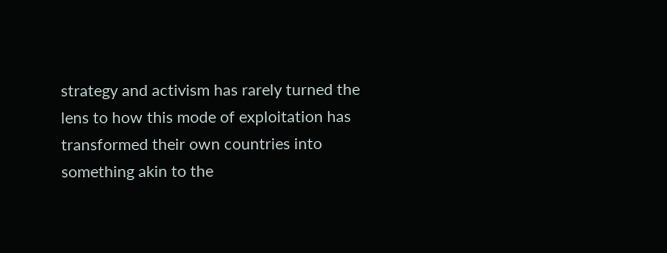strategy and activism has rarely turned the lens to how this mode of exploitation has transformed their own countries into something akin to the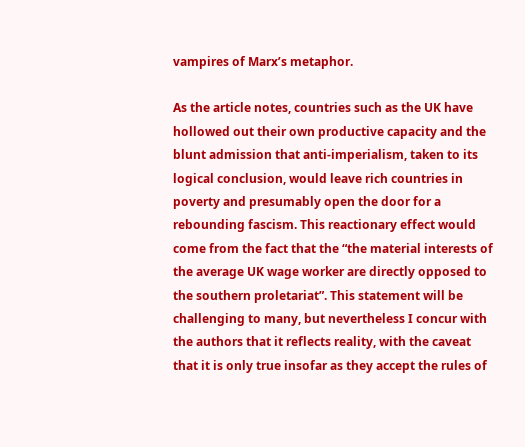vampires of Marx’s metaphor.

As the article notes, countries such as the UK have hollowed out their own productive capacity and the blunt admission that anti-imperialism, taken to its logical conclusion, would leave rich countries in poverty and presumably open the door for a rebounding fascism. This reactionary effect would come from the fact that the “the material interests of the average UK wage worker are directly opposed to the southern proletariat”. This statement will be challenging to many, but nevertheless I concur with the authors that it reflects reality, with the caveat that it is only true insofar as they accept the rules of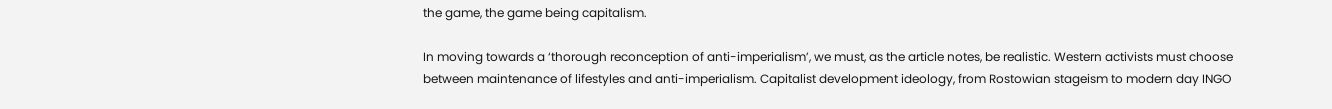the game, the game being capitalism.

In moving towards a ‘thorough reconception of anti-imperialism’, we must, as the article notes, be realistic. Western activists must choose between maintenance of lifestyles and anti-imperialism. Capitalist development ideology, from Rostowian stageism to modern day INGO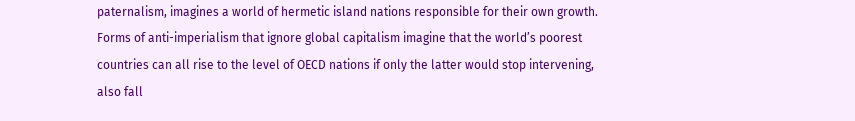paternalism, imagines a world of hermetic island nations responsible for their own growth. Forms of anti-imperialism that ignore global capitalism imagine that the world’s poorest countries can all rise to the level of OECD nations if only the latter would stop intervening, also fall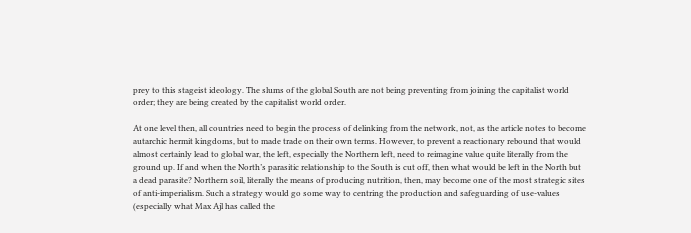prey to this stageist ideology. The slums of the global South are not being preventing from joining the capitalist world order; they are being created by the capitalist world order.

At one level then, all countries need to begin the process of delinking from the network, not, as the article notes to become autarchic hermit kingdoms, but to made trade on their own terms. However, to prevent a reactionary rebound that would almost certainly lead to global war, the left, especially the Northern left, need to reimagine value quite literally from the ground up. If and when the North’s parasitic relationship to the South is cut off, then what would be left in the North but a dead parasite? Northern soil, literally the means of producing nutrition, then, may become one of the most strategic sites of anti-imperialism. Such a strategy would go some way to centring the production and safeguarding of use-values (especially what Max Ajl has called the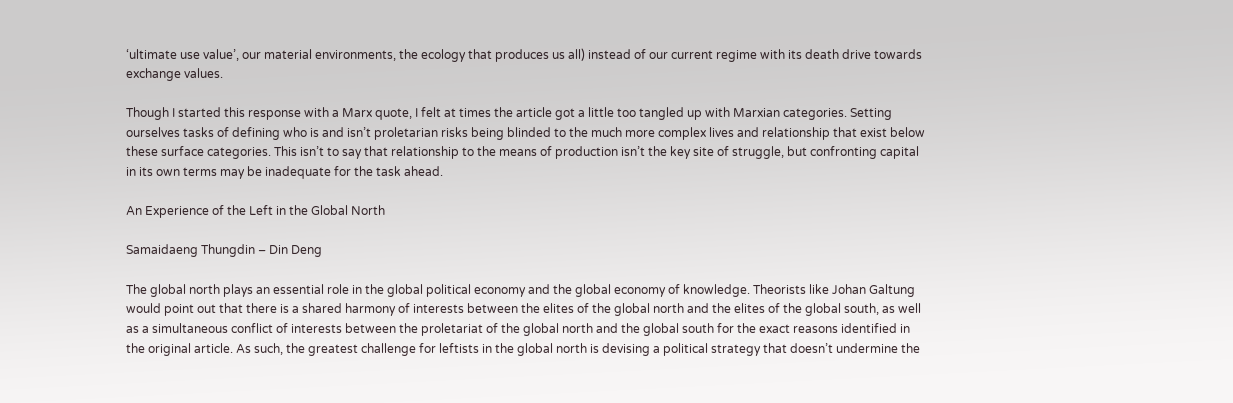‘ultimate use value’, our material environments, the ecology that produces us all) instead of our current regime with its death drive towards exchange values.

Though I started this response with a Marx quote, I felt at times the article got a little too tangled up with Marxian categories. Setting ourselves tasks of defining who is and isn’t proletarian risks being blinded to the much more complex lives and relationship that exist below these surface categories. This isn’t to say that relationship to the means of production isn’t the key site of struggle, but confronting capital in its own terms may be inadequate for the task ahead.

An Experience of the Left in the Global North

Samaidaeng Thungdin – Din Deng

The global north plays an essential role in the global political economy and the global economy of knowledge. Theorists like Johan Galtung would point out that there is a shared harmony of interests between the elites of the global north and the elites of the global south, as well as a simultaneous conflict of interests between the proletariat of the global north and the global south for the exact reasons identified in the original article. As such, the greatest challenge for leftists in the global north is devising a political strategy that doesn’t undermine the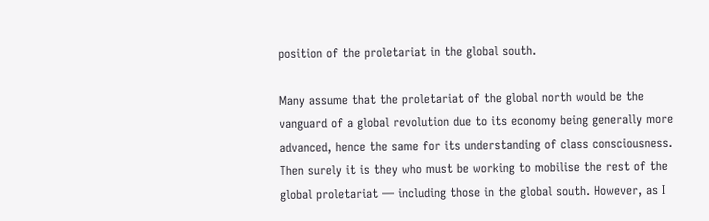position of the proletariat in the global south.

Many assume that the proletariat of the global north would be the vanguard of a global revolution due to its economy being generally more advanced, hence the same for its understanding of class consciousness. Then surely it is they who must be working to mobilise the rest of the global proletariat — including those in the global south. However, as I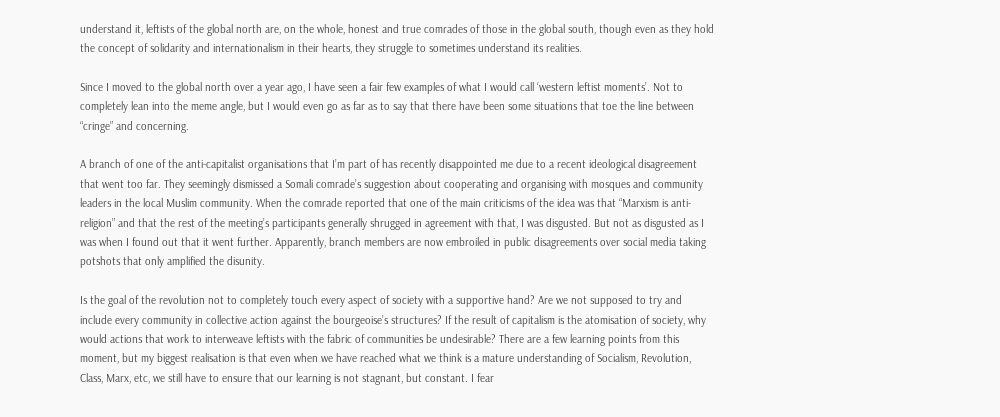understand it, leftists of the global north are, on the whole, honest and true comrades of those in the global south, though even as they hold the concept of solidarity and internationalism in their hearts, they struggle to sometimes understand its realities.

Since I moved to the global north over a year ago, I have seen a fair few examples of what I would call ‘western leftist moments’. Not to completely lean into the meme angle, but I would even go as far as to say that there have been some situations that toe the line between “cringe” and concerning.

A branch of one of the anti-capitalist organisations that I’m part of has recently disappointed me due to a recent ideological disagreement that went too far. They seemingly dismissed a Somali comrade’s suggestion about cooperating and organising with mosques and community leaders in the local Muslim community. When the comrade reported that one of the main criticisms of the idea was that “Marxism is anti-religion” and that the rest of the meeting’s participants generally shrugged in agreement with that, I was disgusted. But not as disgusted as I was when I found out that it went further. Apparently, branch members are now embroiled in public disagreements over social media taking potshots that only amplified the disunity.

Is the goal of the revolution not to completely touch every aspect of society with a supportive hand? Are we not supposed to try and include every community in collective action against the bourgeoise’s structures? If the result of capitalism is the atomisation of society, why would actions that work to interweave leftists with the fabric of communities be undesirable? There are a few learning points from this moment, but my biggest realisation is that even when we have reached what we think is a mature understanding of Socialism, Revolution, Class, Marx, etc, we still have to ensure that our learning is not stagnant, but constant. I fear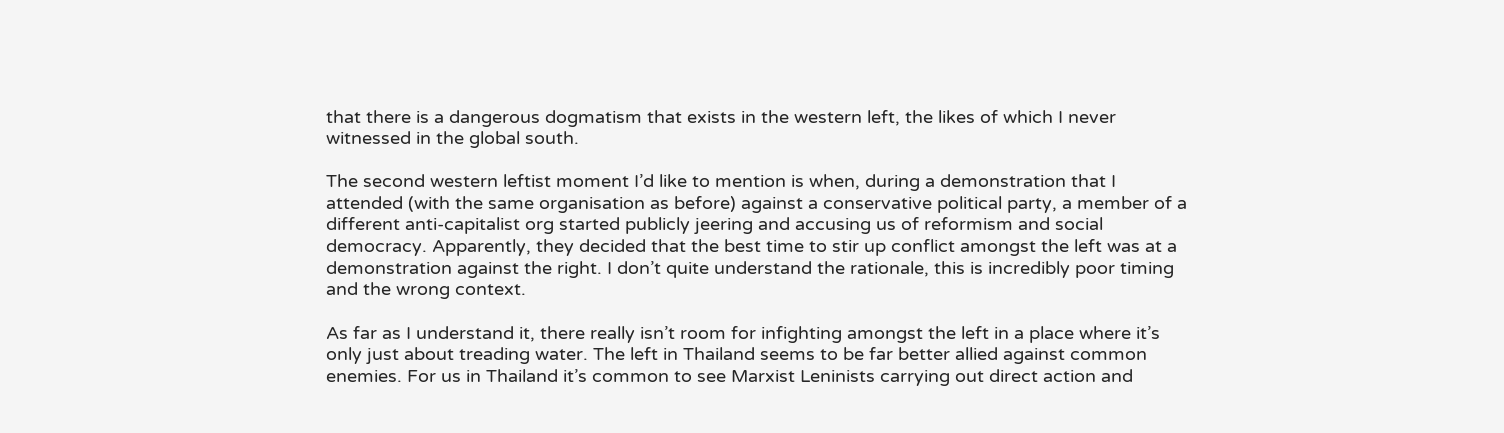that there is a dangerous dogmatism that exists in the western left, the likes of which I never witnessed in the global south.

The second western leftist moment I’d like to mention is when, during a demonstration that I attended (with the same organisation as before) against a conservative political party, a member of a different anti-capitalist org started publicly jeering and accusing us of reformism and social democracy. Apparently, they decided that the best time to stir up conflict amongst the left was at a demonstration against the right. I don’t quite understand the rationale, this is incredibly poor timing and the wrong context.

As far as I understand it, there really isn’t room for infighting amongst the left in a place where it’s only just about treading water. The left in Thailand seems to be far better allied against common enemies. For us in Thailand it’s common to see Marxist Leninists carrying out direct action and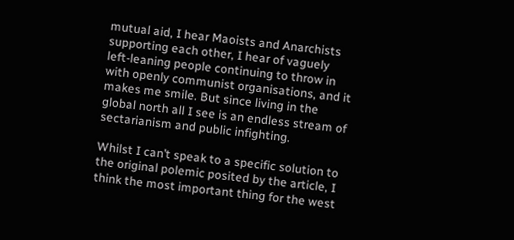mutual aid, I hear Maoists and Anarchists supporting each other, I hear of vaguely left-leaning people continuing to throw in with openly communist organisations, and it makes me smile. But since living in the global north all I see is an endless stream of sectarianism and public infighting.

Whilst I can’t speak to a specific solution to the original polemic posited by the article, I think the most important thing for the west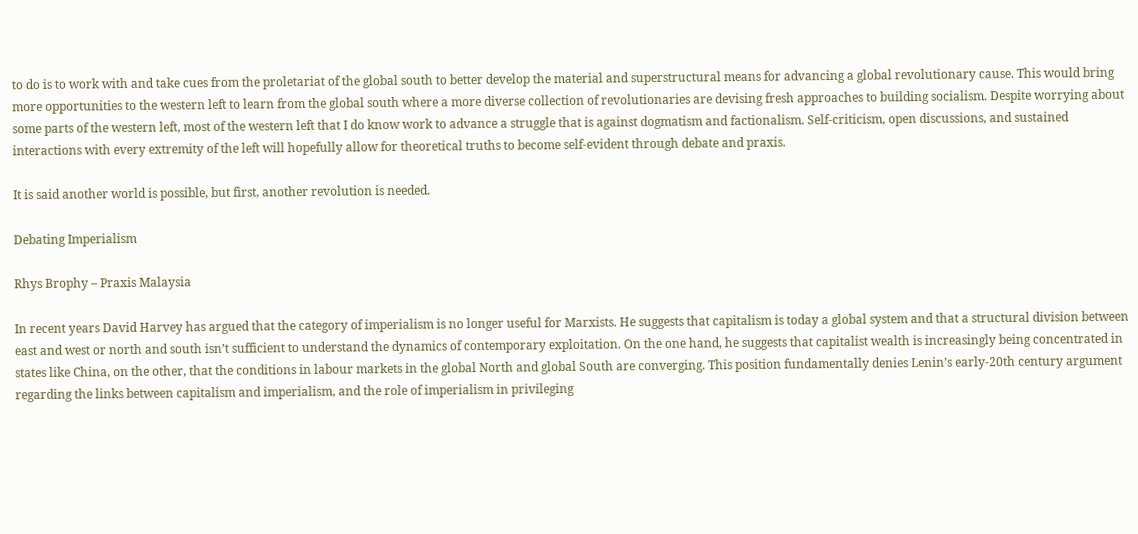to do is to work with and take cues from the proletariat of the global south to better develop the material and superstructural means for advancing a global revolutionary cause. This would bring more opportunities to the western left to learn from the global south where a more diverse collection of revolutionaries are devising fresh approaches to building socialism. Despite worrying about some parts of the western left, most of the western left that I do know work to advance a struggle that is against dogmatism and factionalism. Self-criticism, open discussions, and sustained interactions with every extremity of the left will hopefully allow for theoretical truths to become self-evident through debate and praxis.

It is said another world is possible, but first, another revolution is needed.

Debating Imperialism

Rhys Brophy – Praxis Malaysia

In recent years David Harvey has argued that the category of imperialism is no longer useful for Marxists. He suggests that capitalism is today a global system and that a structural division between east and west or north and south isn’t sufficient to understand the dynamics of contemporary exploitation. On the one hand, he suggests that capitalist wealth is increasingly being concentrated in states like China, on the other, that the conditions in labour markets in the global North and global South are converging. This position fundamentally denies Lenin’s early-20th century argument regarding the links between capitalism and imperialism, and the role of imperialism in privileging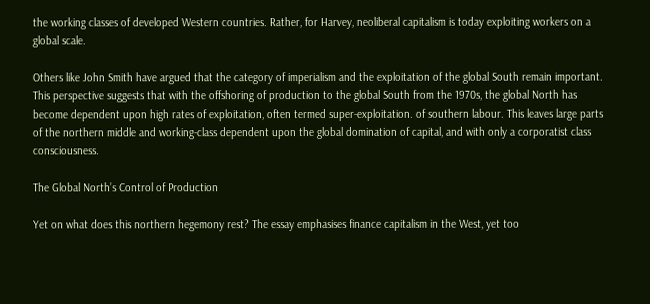the working classes of developed Western countries. Rather, for Harvey, neoliberal capitalism is today exploiting workers on a global scale.

Others like John Smith have argued that the category of imperialism and the exploitation of the global South remain important. This perspective suggests that with the offshoring of production to the global South from the 1970s, the global North has become dependent upon high rates of exploitation, often termed super-exploitation. of southern labour. This leaves large parts of the northern middle and working-class dependent upon the global domination of capital, and with only a corporatist class consciousness.

The Global North’s Control of Production

Yet on what does this northern hegemony rest? The essay emphasises finance capitalism in the West, yet too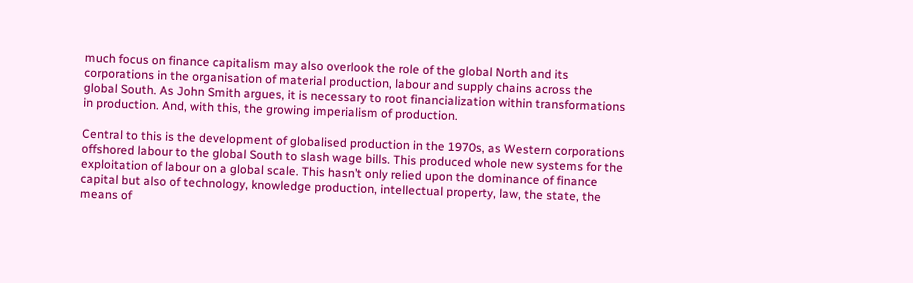much focus on finance capitalism may also overlook the role of the global North and its corporations in the organisation of material production, labour and supply chains across the global South. As John Smith argues, it is necessary to root financialization within transformations in production. And, with this, the growing imperialism of production.

Central to this is the development of globalised production in the 1970s, as Western corporations offshored labour to the global South to slash wage bills. This produced whole new systems for the exploitation of labour on a global scale. This hasn’t only relied upon the dominance of finance capital but also of technology, knowledge production, intellectual property, law, the state, the means of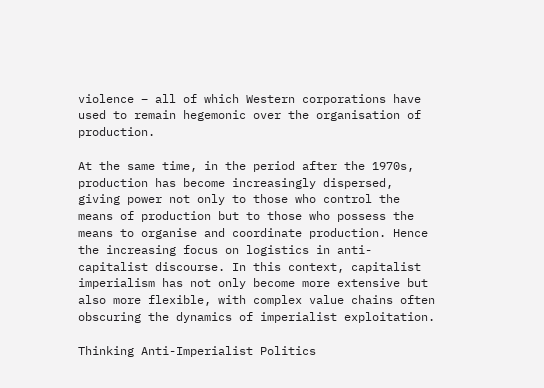violence – all of which Western corporations have used to remain hegemonic over the organisation of production.

At the same time, in the period after the 1970s, production has become increasingly dispersed, giving power not only to those who control the means of production but to those who possess the means to organise and coordinate production. Hence the increasing focus on logistics in anti-capitalist discourse. In this context, capitalist imperialism has not only become more extensive but also more flexible, with complex value chains often obscuring the dynamics of imperialist exploitation.

Thinking Anti-Imperialist Politics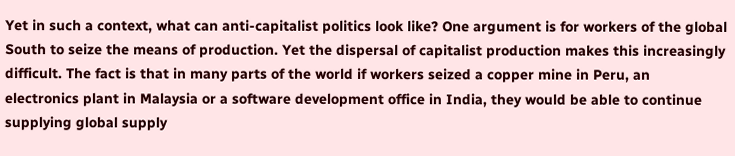Yet in such a context, what can anti-capitalist politics look like? One argument is for workers of the global South to seize the means of production. Yet the dispersal of capitalist production makes this increasingly difficult. The fact is that in many parts of the world if workers seized a copper mine in Peru, an electronics plant in Malaysia or a software development office in India, they would be able to continue supplying global supply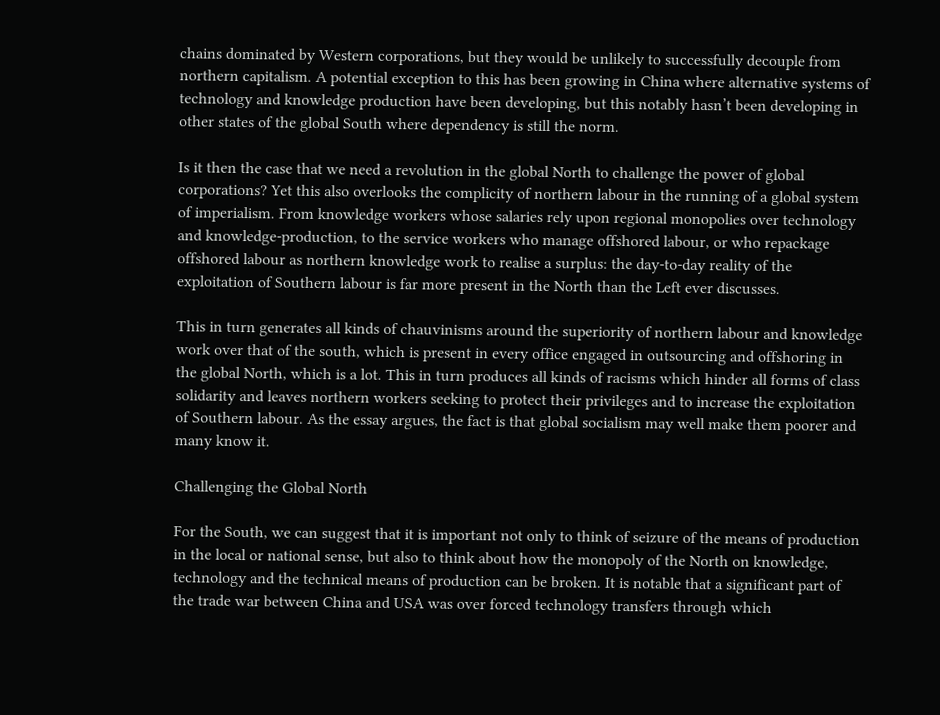chains dominated by Western corporations, but they would be unlikely to successfully decouple from northern capitalism. A potential exception to this has been growing in China where alternative systems of technology and knowledge production have been developing, but this notably hasn’t been developing in other states of the global South where dependency is still the norm.

Is it then the case that we need a revolution in the global North to challenge the power of global corporations? Yet this also overlooks the complicity of northern labour in the running of a global system of imperialism. From knowledge workers whose salaries rely upon regional monopolies over technology and knowledge-production, to the service workers who manage offshored labour, or who repackage offshored labour as northern knowledge work to realise a surplus: the day-to-day reality of the exploitation of Southern labour is far more present in the North than the Left ever discusses.

This in turn generates all kinds of chauvinisms around the superiority of northern labour and knowledge work over that of the south, which is present in every office engaged in outsourcing and offshoring in the global North, which is a lot. This in turn produces all kinds of racisms which hinder all forms of class solidarity and leaves northern workers seeking to protect their privileges and to increase the exploitation of Southern labour. As the essay argues, the fact is that global socialism may well make them poorer and many know it.

Challenging the Global North

For the South, we can suggest that it is important not only to think of seizure of the means of production in the local or national sense, but also to think about how the monopoly of the North on knowledge, technology and the technical means of production can be broken. It is notable that a significant part of the trade war between China and USA was over forced technology transfers through which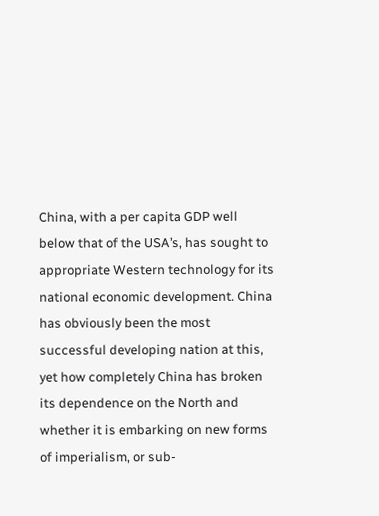China, with a per capita GDP well below that of the USA’s, has sought to appropriate Western technology for its national economic development. China has obviously been the most successful developing nation at this, yet how completely China has broken its dependence on the North and whether it is embarking on new forms of imperialism, or sub-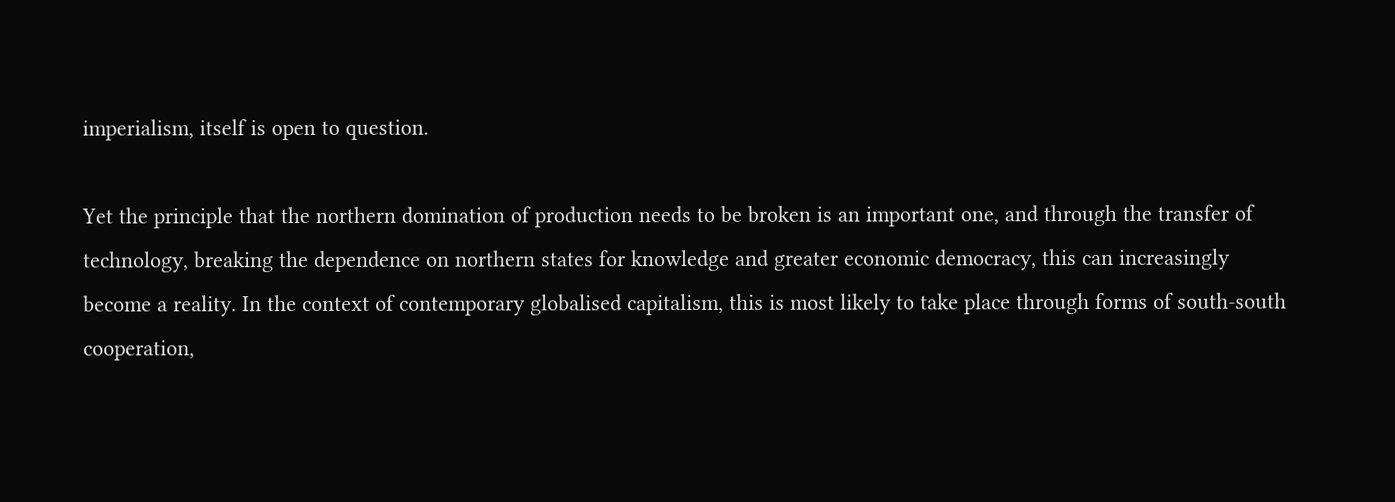imperialism, itself is open to question.

Yet the principle that the northern domination of production needs to be broken is an important one, and through the transfer of technology, breaking the dependence on northern states for knowledge and greater economic democracy, this can increasingly become a reality. In the context of contemporary globalised capitalism, this is most likely to take place through forms of south-south cooperation,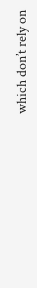which don’t rely on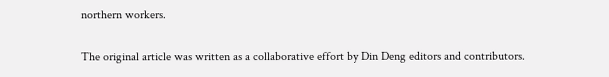northern workers.


The original article was written as a collaborative effort by Din Deng editors and contributors.